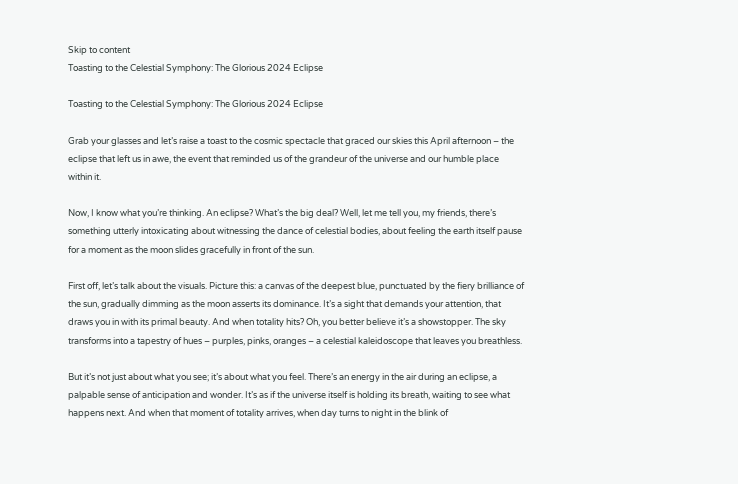Skip to content
Toasting to the Celestial Symphony: The Glorious 2024 Eclipse

Toasting to the Celestial Symphony: The Glorious 2024 Eclipse

Grab your glasses and let’s raise a toast to the cosmic spectacle that graced our skies this April afternoon – the eclipse that left us in awe, the event that reminded us of the grandeur of the universe and our humble place within it.

Now, I know what you’re thinking. An eclipse? What’s the big deal? Well, let me tell you, my friends, there’s something utterly intoxicating about witnessing the dance of celestial bodies, about feeling the earth itself pause for a moment as the moon slides gracefully in front of the sun.

First off, let’s talk about the visuals. Picture this: a canvas of the deepest blue, punctuated by the fiery brilliance of the sun, gradually dimming as the moon asserts its dominance. It’s a sight that demands your attention, that draws you in with its primal beauty. And when totality hits? Oh, you better believe it’s a showstopper. The sky transforms into a tapestry of hues – purples, pinks, oranges – a celestial kaleidoscope that leaves you breathless.

But it’s not just about what you see; it’s about what you feel. There’s an energy in the air during an eclipse, a palpable sense of anticipation and wonder. It’s as if the universe itself is holding its breath, waiting to see what happens next. And when that moment of totality arrives, when day turns to night in the blink of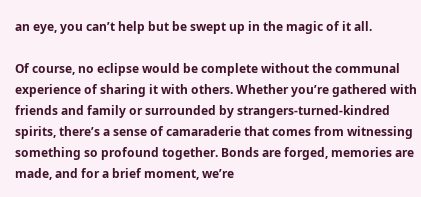an eye, you can’t help but be swept up in the magic of it all.

Of course, no eclipse would be complete without the communal experience of sharing it with others. Whether you’re gathered with friends and family or surrounded by strangers-turned-kindred spirits, there’s a sense of camaraderie that comes from witnessing something so profound together. Bonds are forged, memories are made, and for a brief moment, we’re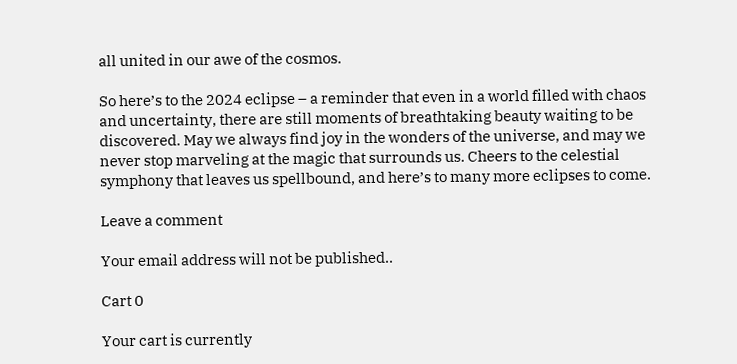all united in our awe of the cosmos.

So here’s to the 2024 eclipse – a reminder that even in a world filled with chaos and uncertainty, there are still moments of breathtaking beauty waiting to be discovered. May we always find joy in the wonders of the universe, and may we never stop marveling at the magic that surrounds us. Cheers to the celestial symphony that leaves us spellbound, and here’s to many more eclipses to come.

Leave a comment

Your email address will not be published..

Cart 0

Your cart is currently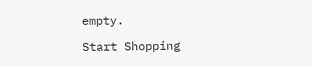empty.

Start Shopping